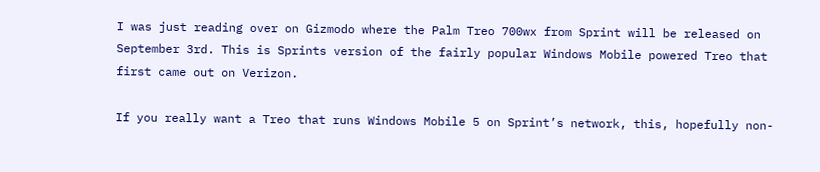I was just reading over on Gizmodo where the Palm Treo 700wx from Sprint will be released on September 3rd. This is Sprints version of the fairly popular Windows Mobile powered Treo that first came out on Verizon.

If you really want a Treo that runs Windows Mobile 5 on Sprint’s network, this, hopefully non-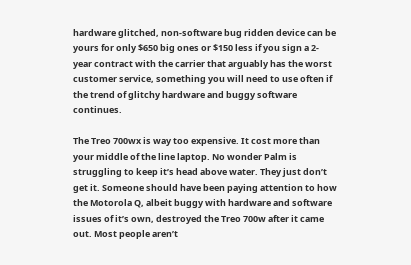hardware glitched, non-software bug ridden device can be yours for only $650 big ones or $150 less if you sign a 2-year contract with the carrier that arguably has the worst customer service, something you will need to use often if the trend of glitchy hardware and buggy software continues.

The Treo 700wx is way too expensive. It cost more than your middle of the line laptop. No wonder Palm is struggling to keep it’s head above water. They just don’t get it. Someone should have been paying attention to how the Motorola Q, albeit buggy with hardware and software issues of it’s own, destroyed the Treo 700w after it came out. Most people aren’t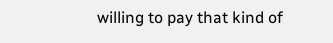willing to pay that kind of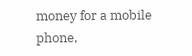money for a mobile phone,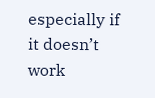especially if it doesn’t work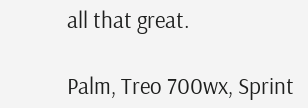all that great.

Palm, Treo 700wx, Sprint